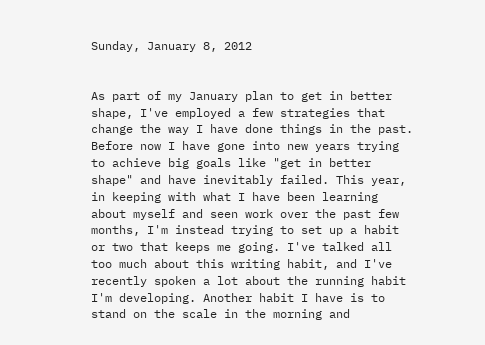Sunday, January 8, 2012


As part of my January plan to get in better shape, I've employed a few strategies that change the way I have done things in the past. Before now I have gone into new years trying to achieve big goals like "get in better shape" and have inevitably failed. This year, in keeping with what I have been learning about myself and seen work over the past few months, I'm instead trying to set up a habit or two that keeps me going. I've talked all too much about this writing habit, and I've recently spoken a lot about the running habit I'm developing. Another habit I have is to stand on the scale in the morning and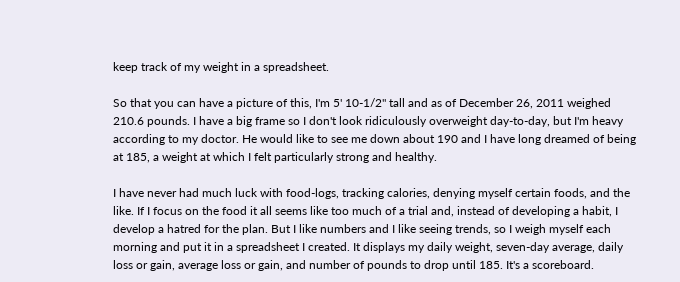keep track of my weight in a spreadsheet.

So that you can have a picture of this, I'm 5' 10-1/2" tall and as of December 26, 2011 weighed 210.6 pounds. I have a big frame so I don't look ridiculously overweight day-to-day, but I'm heavy according to my doctor. He would like to see me down about 190 and I have long dreamed of being at 185, a weight at which I felt particularly strong and healthy.

I have never had much luck with food-logs, tracking calories, denying myself certain foods, and the like. If I focus on the food it all seems like too much of a trial and, instead of developing a habit, I develop a hatred for the plan. But I like numbers and I like seeing trends, so I weigh myself each morning and put it in a spreadsheet I created. It displays my daily weight, seven-day average, daily loss or gain, average loss or gain, and number of pounds to drop until 185. It's a scoreboard.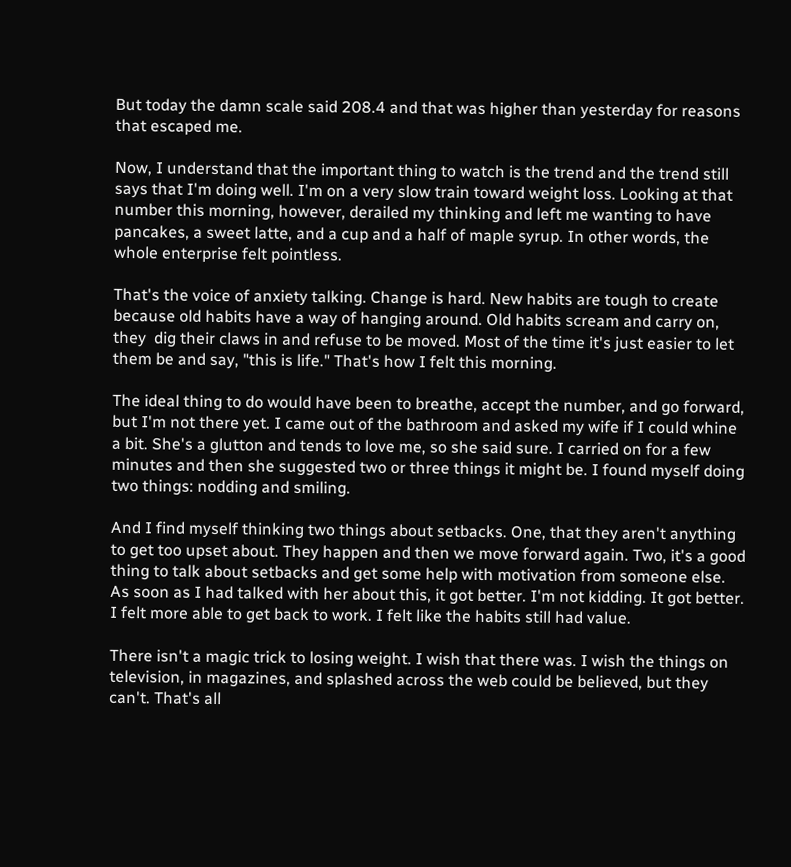But today the damn scale said 208.4 and that was higher than yesterday for reasons that escaped me.

Now, I understand that the important thing to watch is the trend and the trend still says that I'm doing well. I'm on a very slow train toward weight loss. Looking at that number this morning, however, derailed my thinking and left me wanting to have pancakes, a sweet latte, and a cup and a half of maple syrup. In other words, the whole enterprise felt pointless.

That's the voice of anxiety talking. Change is hard. New habits are tough to create because old habits have a way of hanging around. Old habits scream and carry on, they  dig their claws in and refuse to be moved. Most of the time it's just easier to let them be and say, "this is life." That's how I felt this morning.

The ideal thing to do would have been to breathe, accept the number, and go forward, but I'm not there yet. I came out of the bathroom and asked my wife if I could whine a bit. She's a glutton and tends to love me, so she said sure. I carried on for a few minutes and then she suggested two or three things it might be. I found myself doing two things: nodding and smiling.

And I find myself thinking two things about setbacks. One, that they aren't anything to get too upset about. They happen and then we move forward again. Two, it's a good thing to talk about setbacks and get some help with motivation from someone else. As soon as I had talked with her about this, it got better. I'm not kidding. It got better. I felt more able to get back to work. I felt like the habits still had value.

There isn't a magic trick to losing weight. I wish that there was. I wish the things on television, in magazines, and splashed across the web could be believed, but they can't. That's all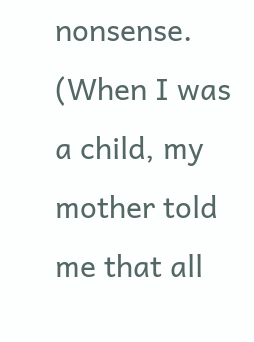nonsense. (When I was a child, my mother told me that all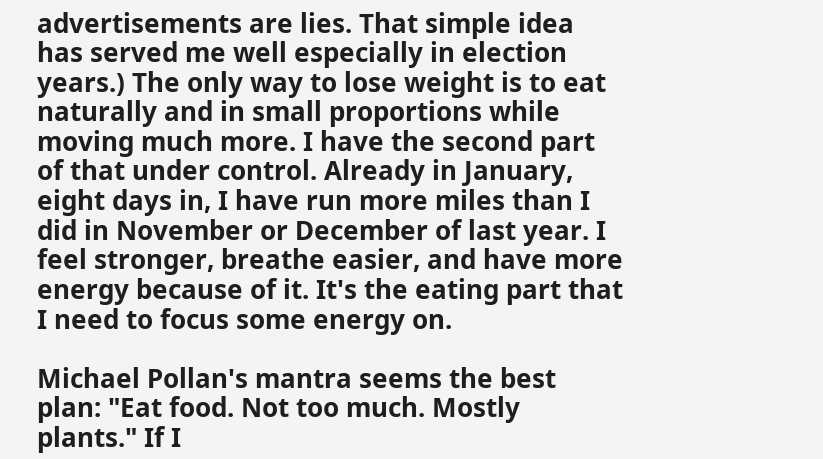advertisements are lies. That simple idea has served me well especially in election years.) The only way to lose weight is to eat naturally and in small proportions while moving much more. I have the second part of that under control. Already in January, eight days in, I have run more miles than I did in November or December of last year. I feel stronger, breathe easier, and have more energy because of it. It's the eating part that I need to focus some energy on.

Michael Pollan's mantra seems the best plan: "Eat food. Not too much. Mostly plants." If I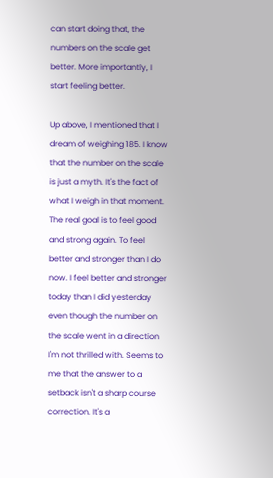can start doing that, the numbers on the scale get better. More importantly, I start feeling better.

Up above, I mentioned that I dream of weighing 185. I know that the number on the scale is just a myth. It's the fact of what I weigh in that moment. The real goal is to feel good and strong again. To feel better and stronger than I do now. I feel better and stronger today than I did yesterday even though the number on the scale went in a direction I'm not thrilled with. Seems to me that the answer to a setback isn't a sharp course correction. It's a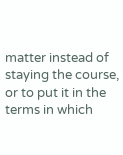matter instead of staying the course, or to put it in the terms in which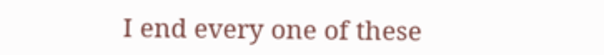I end every one of these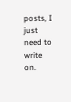posts, I just need to write on.